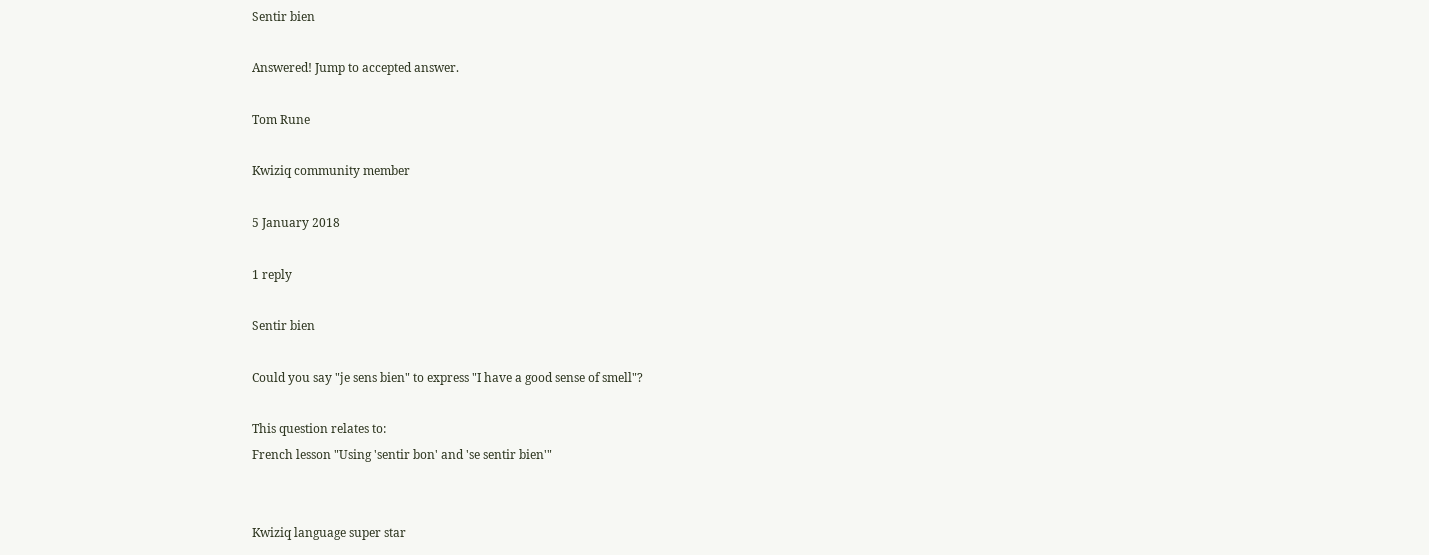Sentir bien

Answered! Jump to accepted answer.

Tom Rune

Kwiziq community member

5 January 2018

1 reply

Sentir bien

Could you say "je sens bien" to express "I have a good sense of smell"?

This question relates to:
French lesson "Using 'sentir bon' and 'se sentir bien'"


Kwiziq language super star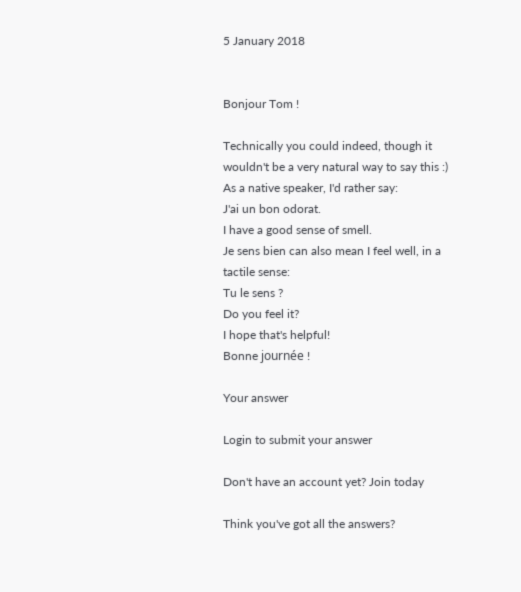5 January 2018


Bonjour Tom !

Technically you could indeed, though it wouldn't be a very natural way to say this :)
As a native speaker, I'd rather say:
J'ai un bon odorat.
I have a good sense of smell.
Je sens bien can also mean I feel well, in a tactile sense:
Tu le sens ?
Do you feel it?
I hope that's helpful!
Bonne journée !

Your answer

Login to submit your answer

Don't have an account yet? Join today

Think you've got all the answers?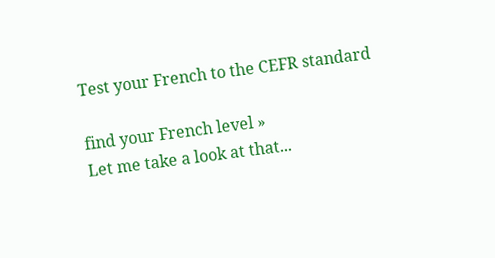Test your French to the CEFR standard

find your French level »
Let me take a look at that...